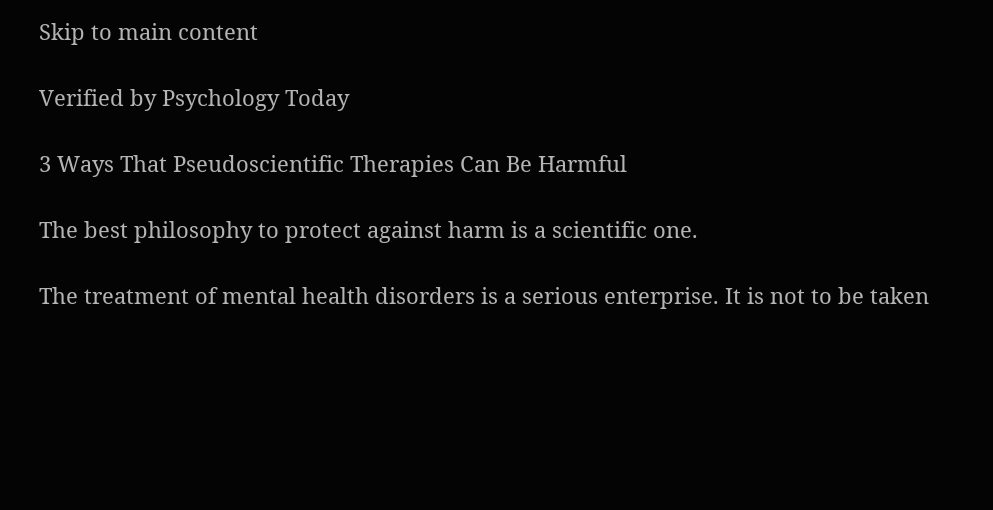Skip to main content

Verified by Psychology Today

3 Ways That Pseudoscientific Therapies Can Be Harmful

The best philosophy to protect against harm is a scientific one.

The treatment of mental health disorders is a serious enterprise. It is not to be taken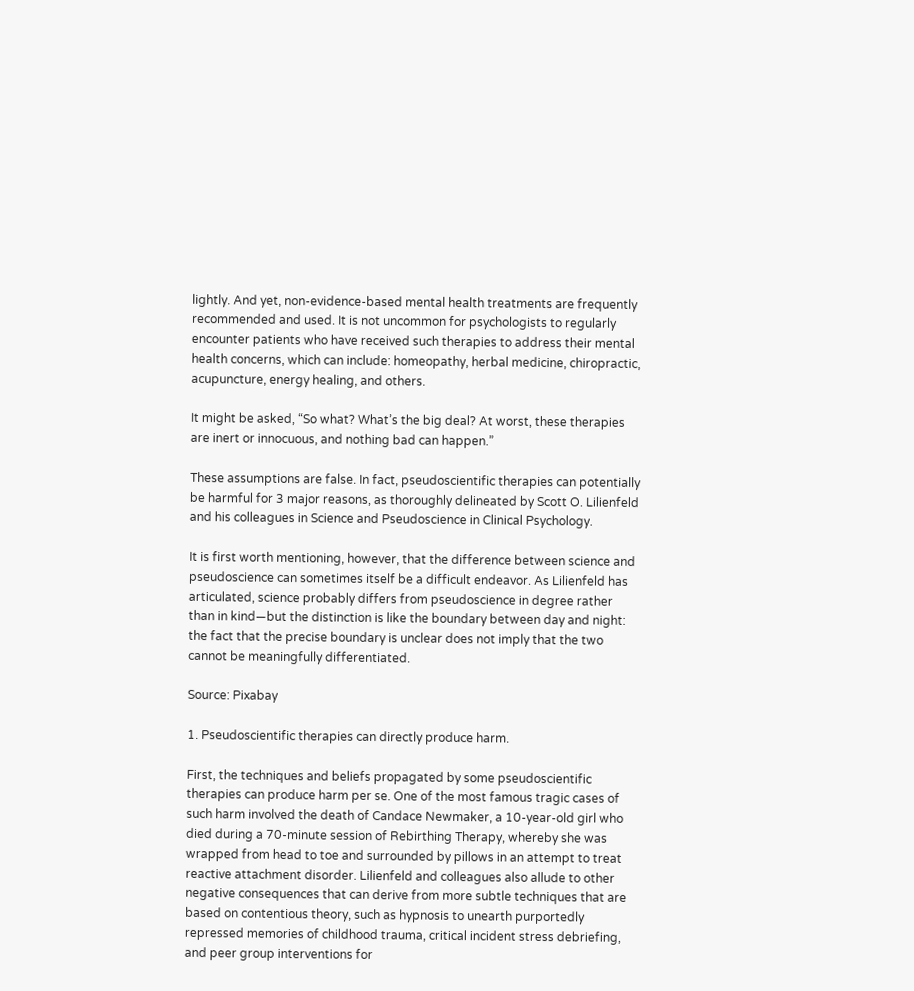lightly. And yet, non-evidence-based mental health treatments are frequently recommended and used. It is not uncommon for psychologists to regularly encounter patients who have received such therapies to address their mental health concerns, which can include: homeopathy, herbal medicine, chiropractic, acupuncture, energy healing, and others.

It might be asked, “So what? What’s the big deal? At worst, these therapies are inert or innocuous, and nothing bad can happen.”

These assumptions are false. In fact, pseudoscientific therapies can potentially be harmful for 3 major reasons, as thoroughly delineated by Scott O. Lilienfeld and his colleagues in Science and Pseudoscience in Clinical Psychology.

It is first worth mentioning, however, that the difference between science and pseudoscience can sometimes itself be a difficult endeavor. As Lilienfeld has articulated, science probably differs from pseudoscience in degree rather than in kind—but the distinction is like the boundary between day and night: the fact that the precise boundary is unclear does not imply that the two cannot be meaningfully differentiated.

Source: Pixabay

1. Pseudoscientific therapies can directly produce harm.

First, the techniques and beliefs propagated by some pseudoscientific therapies can produce harm per se. One of the most famous tragic cases of such harm involved the death of Candace Newmaker, a 10-year-old girl who died during a 70-minute session of Rebirthing Therapy, whereby she was wrapped from head to toe and surrounded by pillows in an attempt to treat reactive attachment disorder. Lilienfeld and colleagues also allude to other negative consequences that can derive from more subtle techniques that are based on contentious theory, such as hypnosis to unearth purportedly repressed memories of childhood trauma, critical incident stress debriefing, and peer group interventions for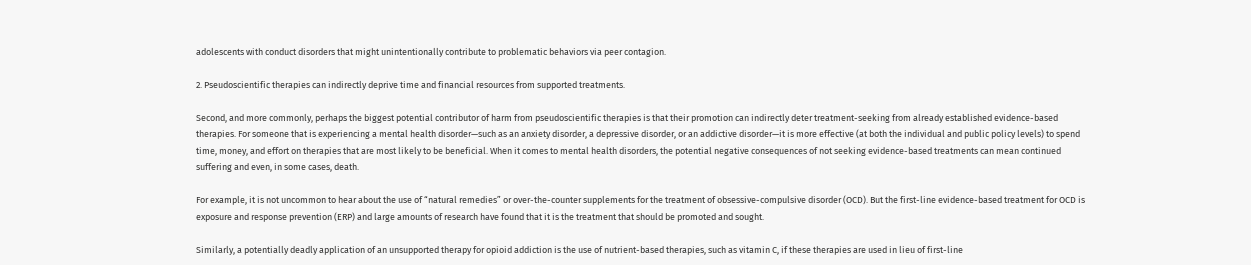adolescents with conduct disorders that might unintentionally contribute to problematic behaviors via peer contagion.

2. Pseudoscientific therapies can indirectly deprive time and financial resources from supported treatments.

Second, and more commonly, perhaps the biggest potential contributor of harm from pseudoscientific therapies is that their promotion can indirectly deter treatment-seeking from already established evidence-based therapies. For someone that is experiencing a mental health disorder—such as an anxiety disorder, a depressive disorder, or an addictive disorder—it is more effective (at both the individual and public policy levels) to spend time, money, and effort on therapies that are most likely to be beneficial. When it comes to mental health disorders, the potential negative consequences of not seeking evidence-based treatments can mean continued suffering and even, in some cases, death.

For example, it is not uncommon to hear about the use of “natural remedies” or over-the-counter supplements for the treatment of obsessive-compulsive disorder (OCD). But the first-line evidence-based treatment for OCD is exposure and response prevention (ERP) and large amounts of research have found that it is the treatment that should be promoted and sought.

Similarly, a potentially deadly application of an unsupported therapy for opioid addiction is the use of nutrient-based therapies, such as vitamin C, if these therapies are used in lieu of first-line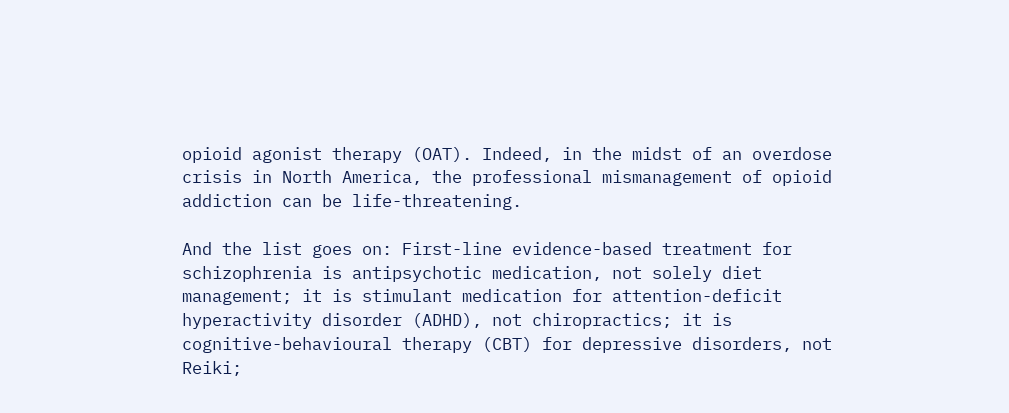opioid agonist therapy (OAT). Indeed, in the midst of an overdose crisis in North America, the professional mismanagement of opioid addiction can be life-threatening.

And the list goes on: First-line evidence-based treatment for schizophrenia is antipsychotic medication, not solely diet management; it is stimulant medication for attention-deficit hyperactivity disorder (ADHD), not chiropractics; it is cognitive-behavioural therapy (CBT) for depressive disorders, not Reiki;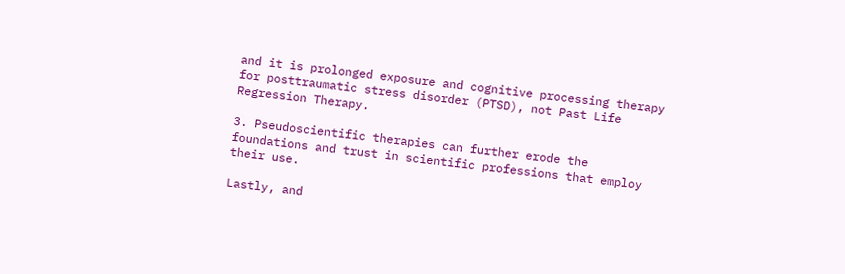and it is prolonged exposure and cognitive processing therapy for posttraumatic stress disorder (PTSD), not Past Life Regression Therapy.

3. Pseudoscientific therapies can further erode the foundations and trust in scientific professions that employ their use.

Lastly, and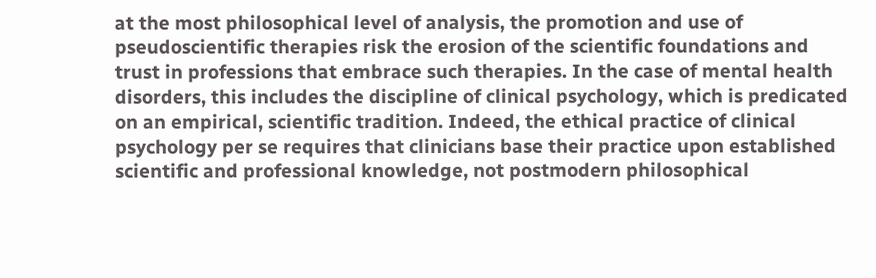at the most philosophical level of analysis, the promotion and use of pseudoscientific therapies risk the erosion of the scientific foundations and trust in professions that embrace such therapies. In the case of mental health disorders, this includes the discipline of clinical psychology, which is predicated on an empirical, scientific tradition. Indeed, the ethical practice of clinical psychology per se requires that clinicians base their practice upon established scientific and professional knowledge, not postmodern philosophical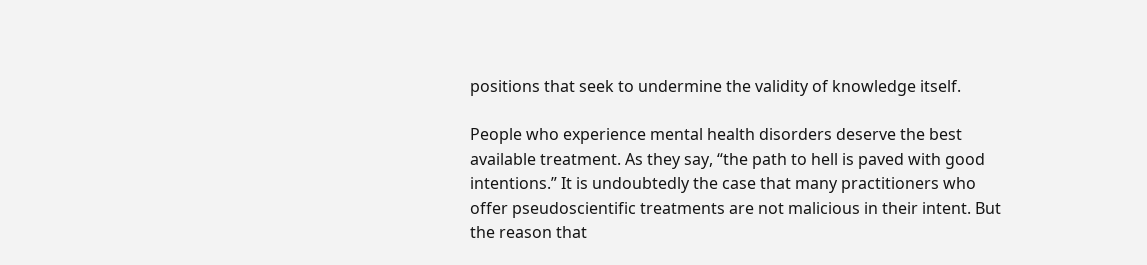positions that seek to undermine the validity of knowledge itself.

People who experience mental health disorders deserve the best available treatment. As they say, “the path to hell is paved with good intentions.” It is undoubtedly the case that many practitioners who offer pseudoscientific treatments are not malicious in their intent. But the reason that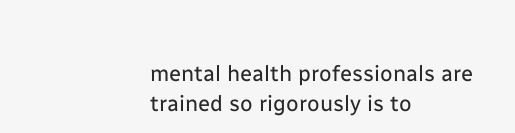mental health professionals are trained so rigorously is to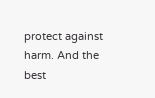protect against harm. And the best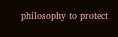philosophy to protect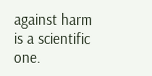against harm is a scientific one.